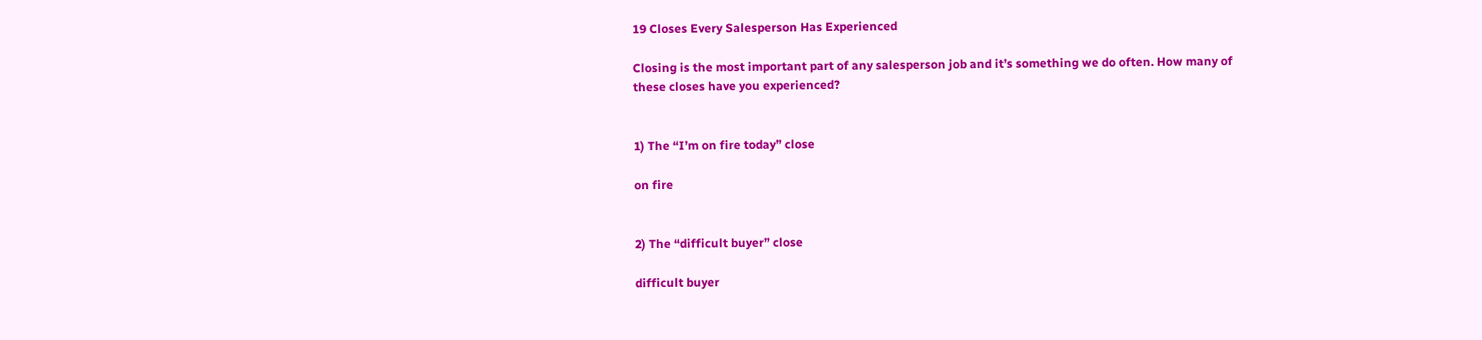19 Closes Every Salesperson Has Experienced

Closing is the most important part of any salesperson job and it’s something we do often. How many of these closes have you experienced?


1) The “I’m on fire today” close

on fire


2) The “difficult buyer” close

difficult buyer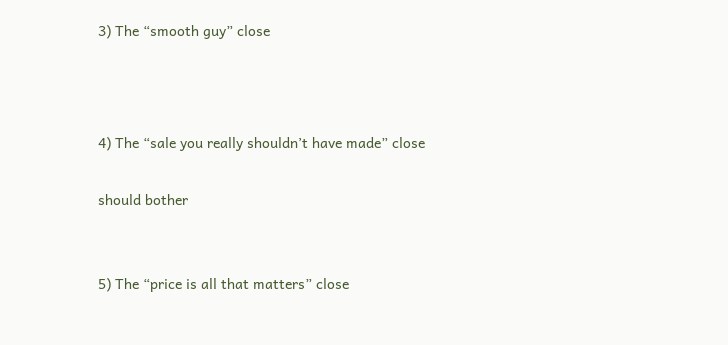3) The “smooth guy” close



4) The “sale you really shouldn’t have made” close

should bother


5) The “price is all that matters” close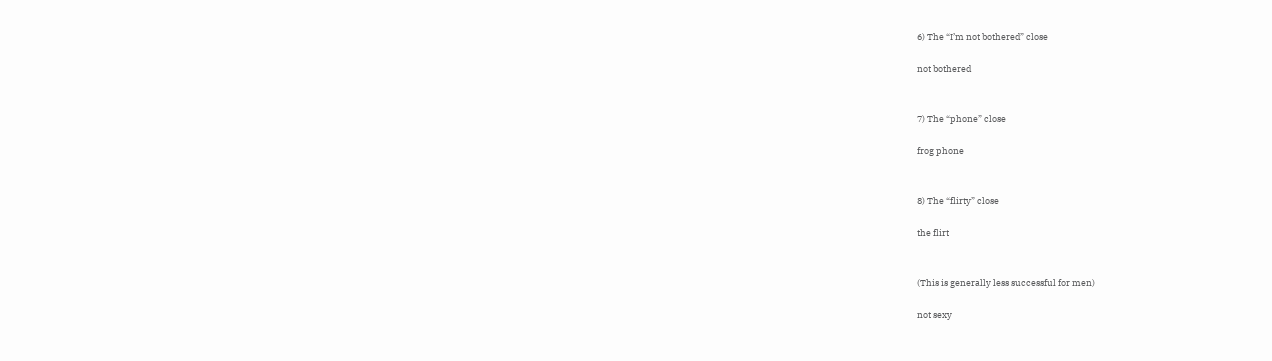6) The “I’m not bothered” close

not bothered


7) The “phone” close

frog phone


8) The “flirty” close

the flirt


(This is generally less successful for men)

not sexy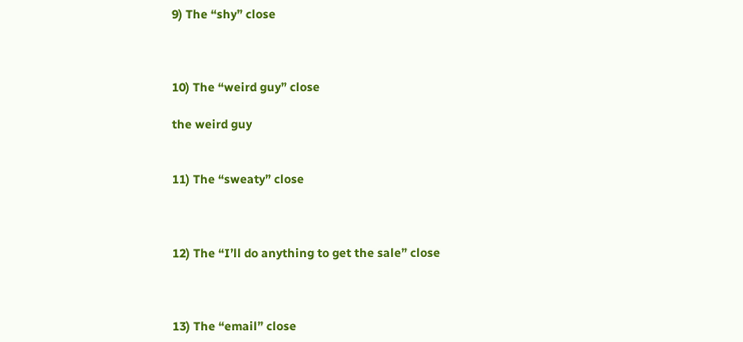9) The “shy” close



10) The “weird guy” close

the weird guy


11) The “sweaty” close



12) The “I’ll do anything to get the sale” close



13) The “email” close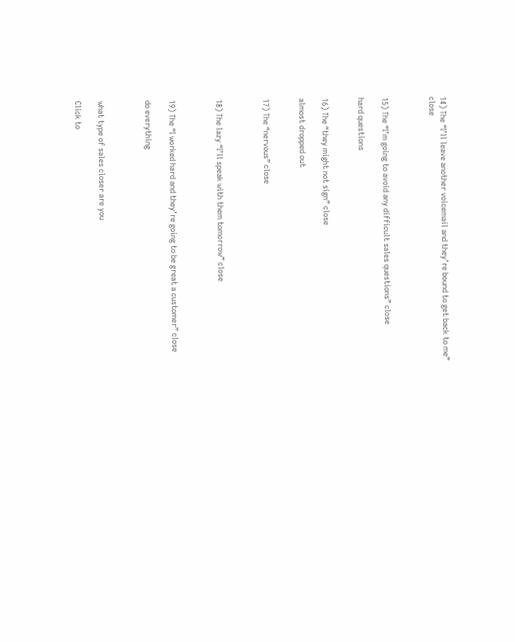14) The “I’ll leave another voicemail and they’re bound to get back to me” close



15) The “I’m going to avoid any difficult sales questions” close

hard questions


16) The “they might not sign” close

almost dropped out


17) The “nervous” close



18) The lazy “I’ll speak with them tomorrow” close



19) The “I worked hard and they’re going to be great a customer” close

do everything



what type of sales closer are you

Click to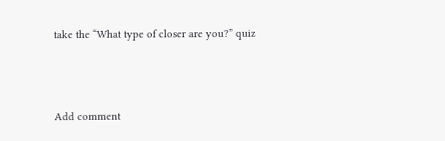take the “What type of closer are you?” quiz



Add comment